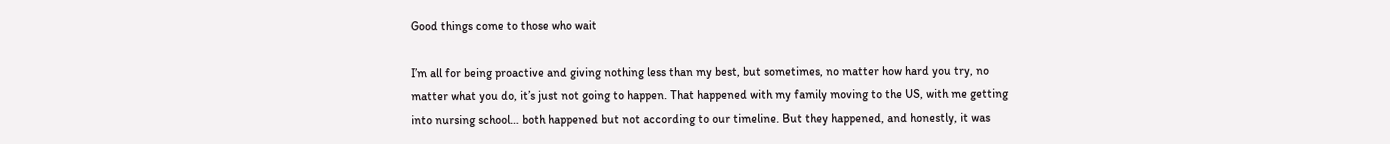Good things come to those who wait

I’m all for being proactive and giving nothing less than my best, but sometimes, no matter how hard you try, no matter what you do, it’s just not going to happen. That happened with my family moving to the US, with me getting into nursing school… both happened but not according to our timeline. But they happened, and honestly, it was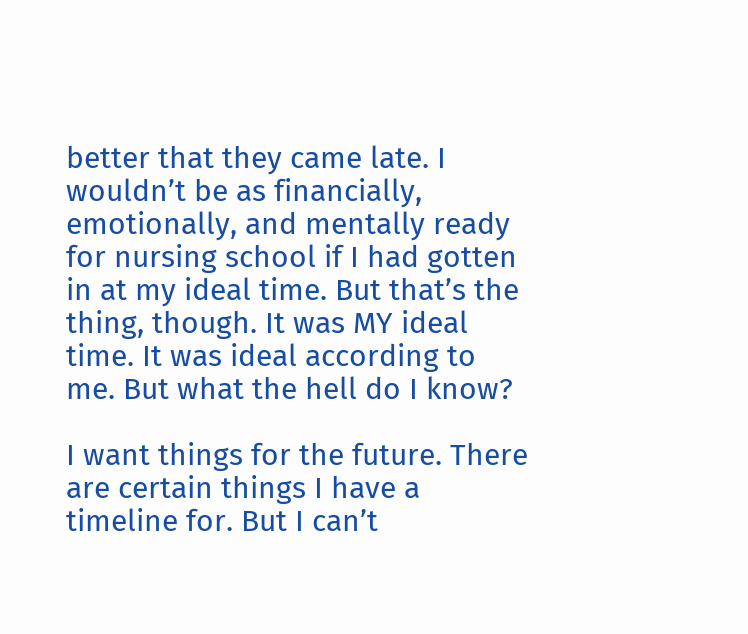better that they came late. I wouldn’t be as financially, emotionally, and mentally ready for nursing school if I had gotten in at my ideal time. But that’s the thing, though. It was MY ideal time. It was ideal according to me. But what the hell do I know?

I want things for the future. There are certain things I have a timeline for. But I can’t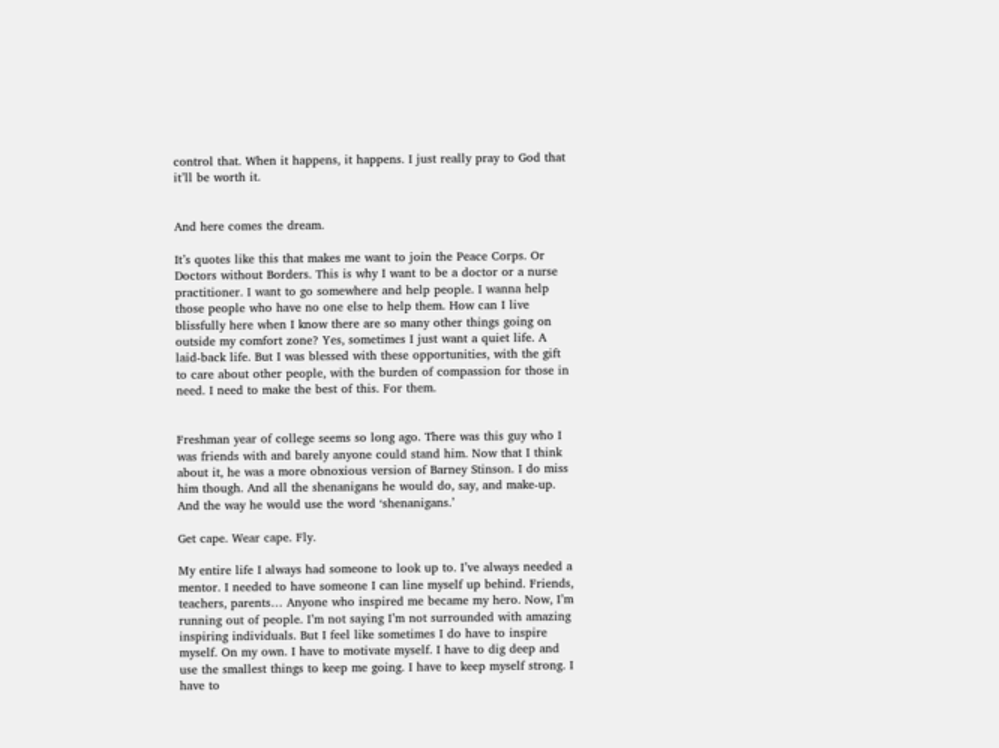control that. When it happens, it happens. I just really pray to God that it’ll be worth it.


And here comes the dream.

It’s quotes like this that makes me want to join the Peace Corps. Or Doctors without Borders. This is why I want to be a doctor or a nurse practitioner. I want to go somewhere and help people. I wanna help those people who have no one else to help them. How can I live blissfully here when I know there are so many other things going on outside my comfort zone? Yes, sometimes I just want a quiet life. A laid-back life. But I was blessed with these opportunities, with the gift to care about other people, with the burden of compassion for those in need. I need to make the best of this. For them.


Freshman year of college seems so long ago. There was this guy who I was friends with and barely anyone could stand him. Now that I think about it, he was a more obnoxious version of Barney Stinson. I do miss him though. And all the shenanigans he would do, say, and make-up. And the way he would use the word ‘shenanigans.’

Get cape. Wear cape. Fly.

My entire life I always had someone to look up to. I’ve always needed a mentor. I needed to have someone I can line myself up behind. Friends, teachers, parents… Anyone who inspired me became my hero. Now, I’m running out of people. I’m not saying I’m not surrounded with amazing inspiring individuals. But I feel like sometimes I do have to inspire myself. On my own. I have to motivate myself. I have to dig deep and use the smallest things to keep me going. I have to keep myself strong. I have to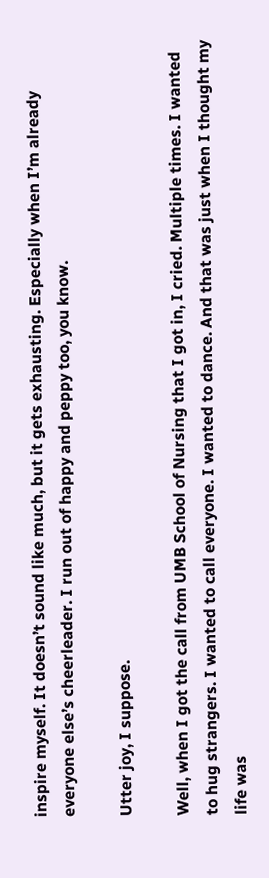inspire myself. It doesn’t sound like much, but it gets exhausting. Especially when I’m already everyone else’s cheerleader. I run out of happy and peppy too, you know.

Utter joy, I suppose.

Well, when I got the call from UMB School of Nursing that I got in, I cried. Multiple times. I wanted to hug strangers. I wanted to call everyone. I wanted to dance. And that was just when I thought my life was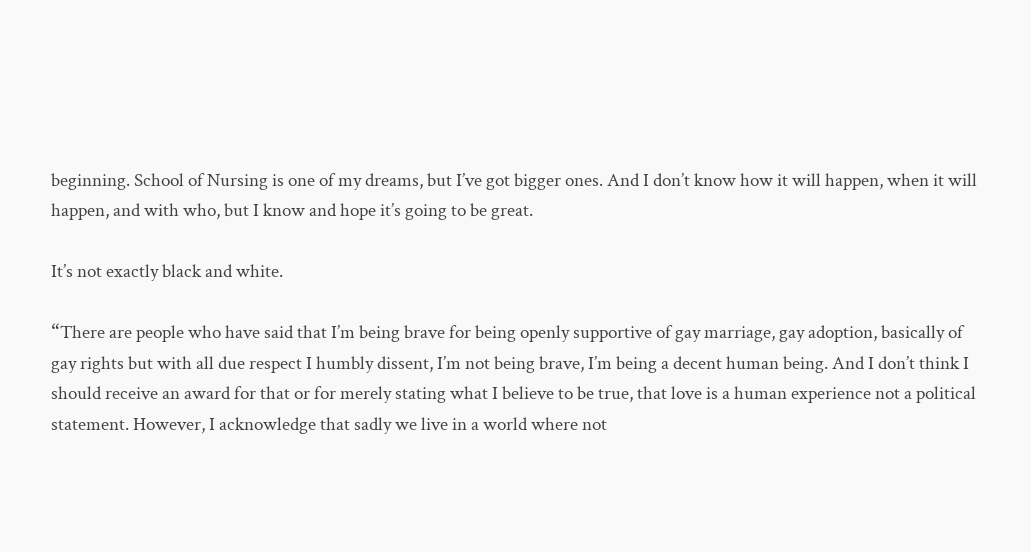beginning. School of Nursing is one of my dreams, but I’ve got bigger ones. And I don’t know how it will happen, when it will happen, and with who, but I know and hope it’s going to be great.

It’s not exactly black and white.

“There are people who have said that I’m being brave for being openly supportive of gay marriage, gay adoption, basically of gay rights but with all due respect I humbly dissent, I’m not being brave, I’m being a decent human being. And I don’t think I should receive an award for that or for merely stating what I believe to be true, that love is a human experience not a political statement. However, I acknowledge that sadly we live in a world where not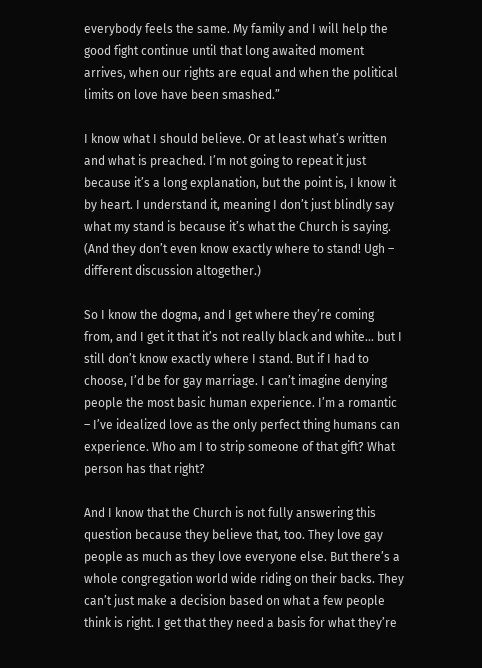everybody feels the same. My family and I will help the good fight continue until that long awaited moment arrives, when our rights are equal and when the political limits on love have been smashed.”

I know what I should believe. Or at least what’s written and what is preached. I’m not going to repeat it just because it’s a long explanation, but the point is, I know it by heart. I understand it, meaning I don’t just blindly say what my stand is because it’s what the Church is saying. (And they don’t even know exactly where to stand! Ugh – different discussion altogether.)

So I know the dogma, and I get where they’re coming from, and I get it that it’s not really black and white… but I still don’t know exactly where I stand. But if I had to choose, I’d be for gay marriage. I can’t imagine denying people the most basic human experience. I’m a romantic – I’ve idealized love as the only perfect thing humans can experience. Who am I to strip someone of that gift? What person has that right?

And I know that the Church is not fully answering this question because they believe that, too. They love gay people as much as they love everyone else. But there’s a whole congregation world wide riding on their backs. They can’t just make a decision based on what a few people think is right. I get that they need a basis for what they’re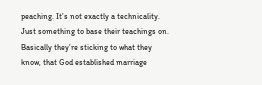peaching. It’s not exactly a technicality. Just something to base their teachings on. Basically they’re sticking to what they know, that God established marriage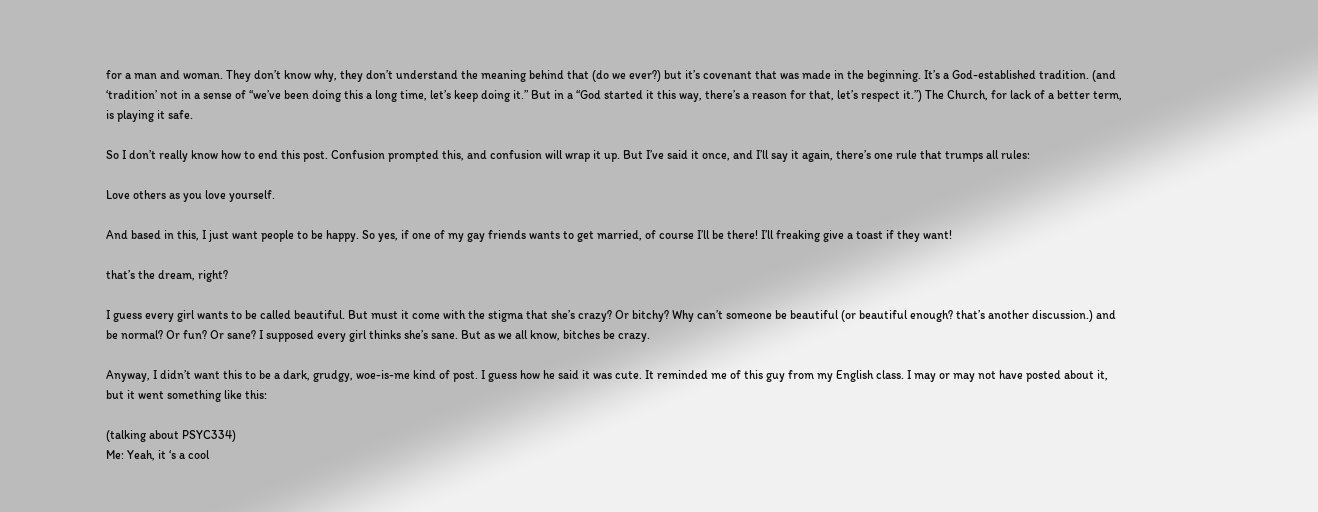for a man and woman. They don’t know why, they don’t understand the meaning behind that (do we ever?) but it’s covenant that was made in the beginning. It’s a God-established tradition. (and ‘tradition’ not in a sense of “we’ve been doing this a long time, let’s keep doing it.” But in a “God started it this way, there’s a reason for that, let’s respect it.”) The Church, for lack of a better term, is playing it safe.

So I don’t really know how to end this post. Confusion prompted this, and confusion will wrap it up. But I’ve said it once, and I’ll say it again, there’s one rule that trumps all rules:

Love others as you love yourself.

And based in this, I just want people to be happy. So yes, if one of my gay friends wants to get married, of course I’ll be there! I’ll freaking give a toast if they want!

that’s the dream, right?

I guess every girl wants to be called beautiful. But must it come with the stigma that she’s crazy? Or bitchy? Why can’t someone be beautiful (or beautiful enough? that’s another discussion.) and be normal? Or fun? Or sane? I supposed every girl thinks she’s sane. But as we all know, bitches be crazy.

Anyway, I didn’t want this to be a dark, grudgy, woe-is-me kind of post. I guess how he said it was cute. It reminded me of this guy from my English class. I may or may not have posted about it, but it went something like this:

(talking about PSYC334)
Me: Yeah, it ‘s a cool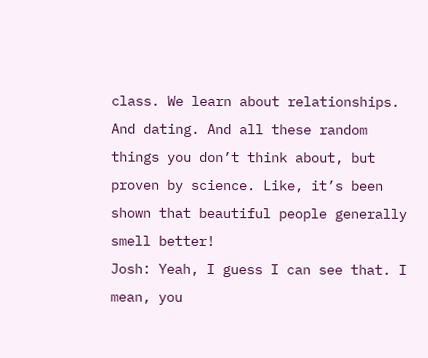class. We learn about relationships. And dating. And all these random things you don’t think about, but proven by science. Like, it’s been shown that beautiful people generally smell better!
Josh: Yeah, I guess I can see that. I mean, you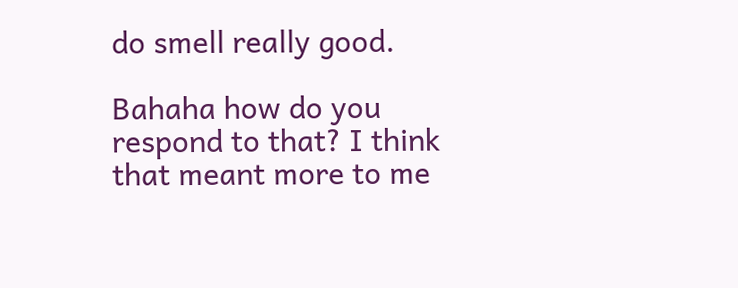do smell really good.

Bahaha how do you respond to that? I think that meant more to me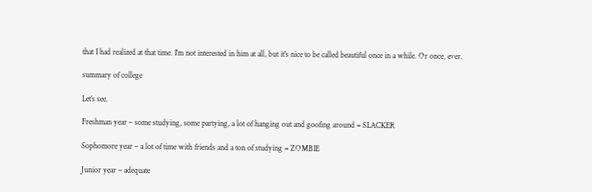that I had realized at that time. I’m not interested in him at all, but it’s nice to be called beautiful once in a while. Or once, ever.

summary of college

Let’s see.

Freshman year – some studying, some partying, a lot of hanging out and goofing around = SLACKER

Sophomore year – a lot of time with friends and a ton of studying = ZOMBIE

Junior year – adequate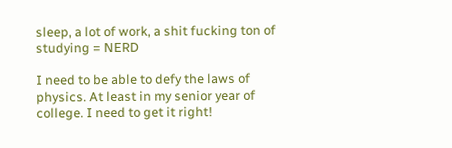sleep, a lot of work, a shit fucking ton of studying = NERD

I need to be able to defy the laws of physics. At least in my senior year of college. I need to get it right!